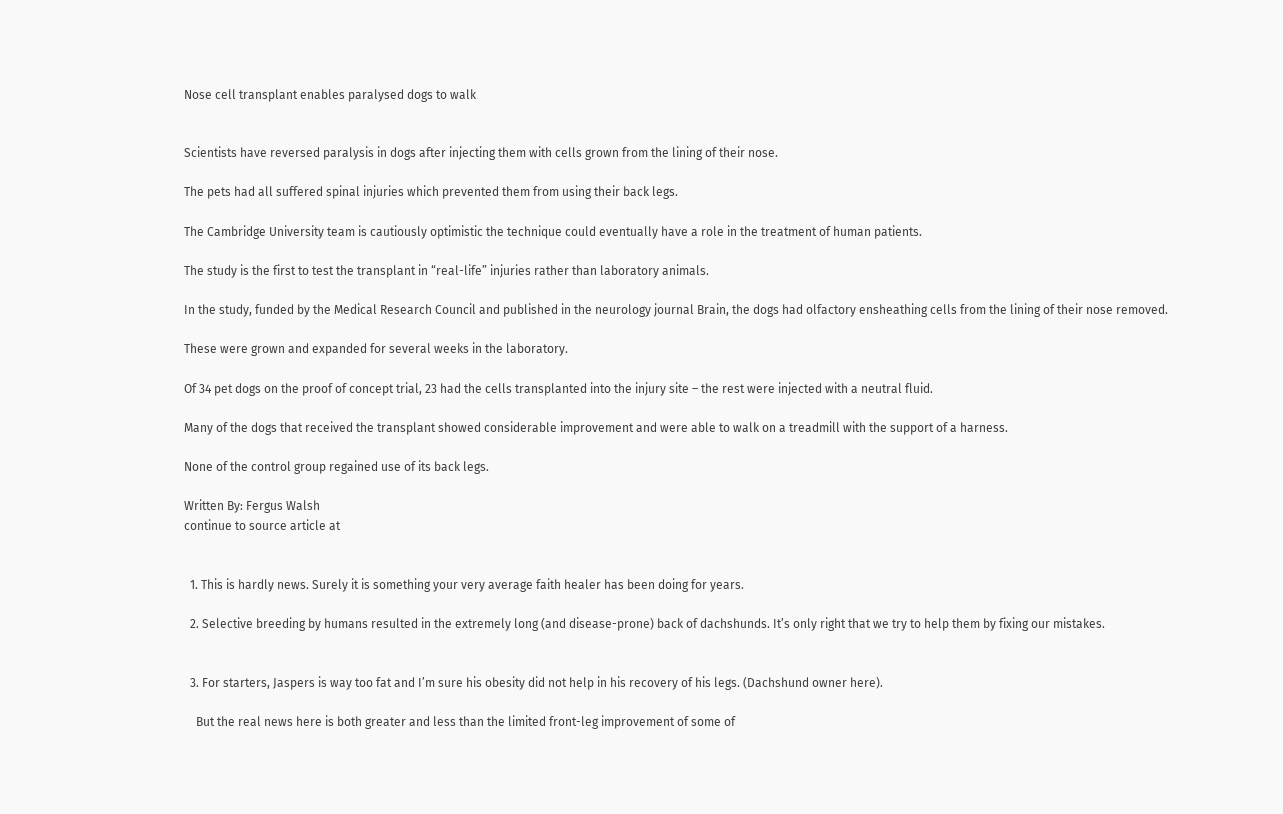Nose cell transplant enables paralysed dogs to walk


Scientists have reversed paralysis in dogs after injecting them with cells grown from the lining of their nose.

The pets had all suffered spinal injuries which prevented them from using their back legs.

The Cambridge University team is cautiously optimistic the technique could eventually have a role in the treatment of human patients.

The study is the first to test the transplant in “real-life” injuries rather than laboratory animals.

In the study, funded by the Medical Research Council and published in the neurology journal Brain, the dogs had olfactory ensheathing cells from the lining of their nose removed.

These were grown and expanded for several weeks in the laboratory.

Of 34 pet dogs on the proof of concept trial, 23 had the cells transplanted into the injury site – the rest were injected with a neutral fluid.

Many of the dogs that received the transplant showed considerable improvement and were able to walk on a treadmill with the support of a harness.

None of the control group regained use of its back legs.

Written By: Fergus Walsh
continue to source article at


  1. This is hardly news. Surely it is something your very average faith healer has been doing for years.

  2. Selective breeding by humans resulted in the extremely long (and disease-prone) back of dachshunds. It’s only right that we try to help them by fixing our mistakes.


  3. For starters, Jaspers is way too fat and I’m sure his obesity did not help in his recovery of his legs. (Dachshund owner here).

    But the real news here is both greater and less than the limited front-leg improvement of some of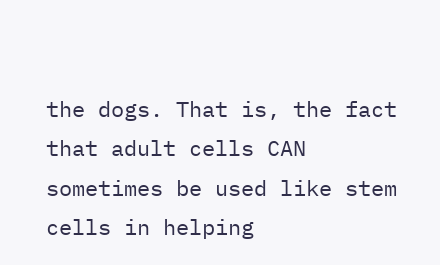the dogs. That is, the fact that adult cells CAN sometimes be used like stem cells in helping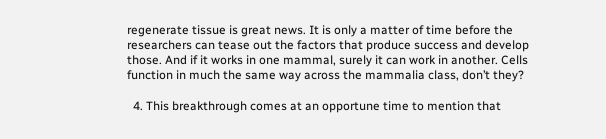regenerate tissue is great news. It is only a matter of time before the researchers can tease out the factors that produce success and develop those. And if it works in one mammal, surely it can work in another. Cells function in much the same way across the mammalia class, don’t they?

  4. This breakthrough comes at an opportune time to mention that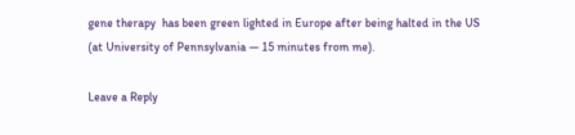gene therapy  has been green lighted in Europe after being halted in the US (at University of Pennsylvania — 15 minutes from me).

Leave a Reply